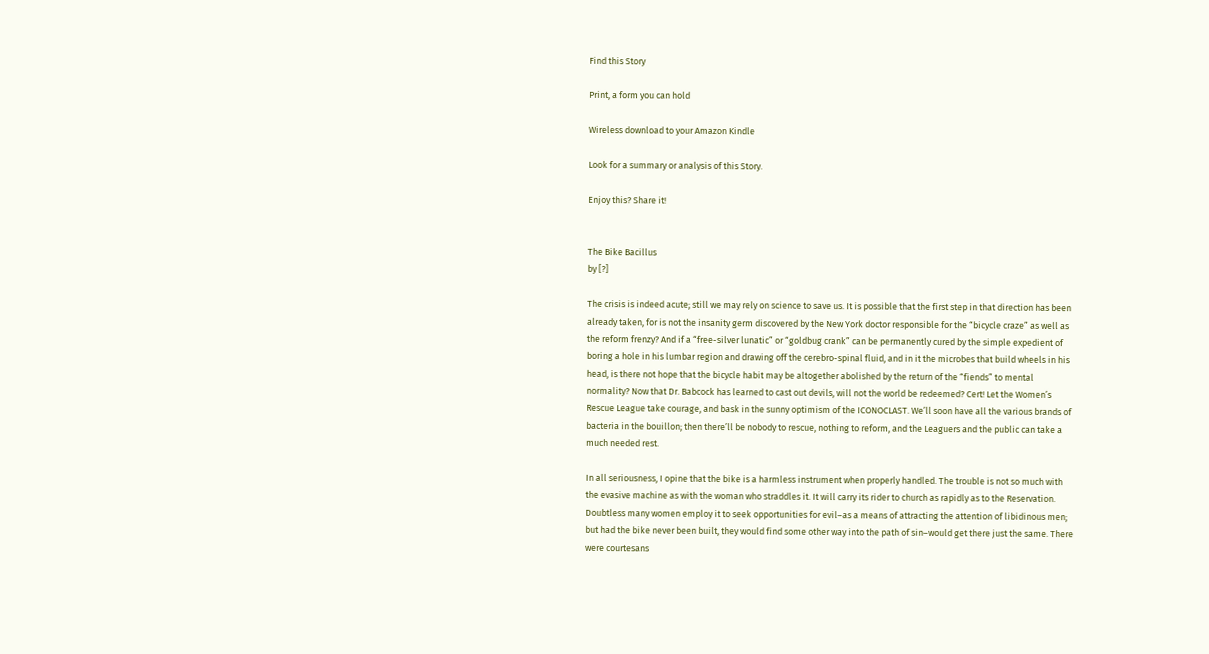Find this Story

Print, a form you can hold

Wireless download to your Amazon Kindle

Look for a summary or analysis of this Story.

Enjoy this? Share it!


The Bike Bacillus
by [?]

The crisis is indeed acute; still we may rely on science to save us. It is possible that the first step in that direction has been already taken, for is not the insanity germ discovered by the New York doctor responsible for the “bicycle craze” as well as the reform frenzy? And if a “free-silver lunatic” or “goldbug crank” can be permanently cured by the simple expedient of boring a hole in his lumbar region and drawing off the cerebro-spinal fluid, and in it the microbes that build wheels in his head, is there not hope that the bicycle habit may be altogether abolished by the return of the “fiends” to mental normality? Now that Dr. Babcock has learned to cast out devils, will not the world be redeemed? Cert! Let the Women’s Rescue League take courage, and bask in the sunny optimism of the ICONOCLAST. We’ll soon have all the various brands of bacteria in the bouillon; then there’ll be nobody to rescue, nothing to reform, and the Leaguers and the public can take a much needed rest.

In all seriousness, I opine that the bike is a harmless instrument when properly handled. The trouble is not so much with the evasive machine as with the woman who straddles it. It will carry its rider to church as rapidly as to the Reservation. Doubtless many women employ it to seek opportunities for evil–as a means of attracting the attention of libidinous men; but had the bike never been built, they would find some other way into the path of sin–would get there just the same. There were courtesans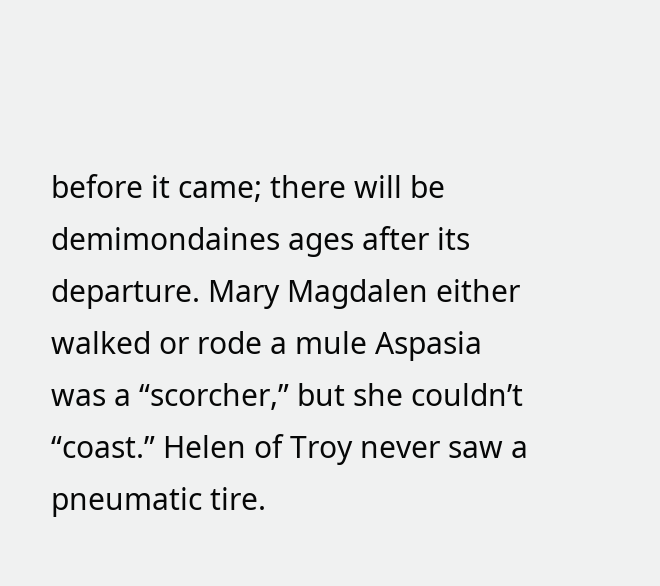before it came; there will be demimondaines ages after its departure. Mary Magdalen either walked or rode a mule Aspasia was a “scorcher,” but she couldn’t “coast.” Helen of Troy never saw a pneumatic tire.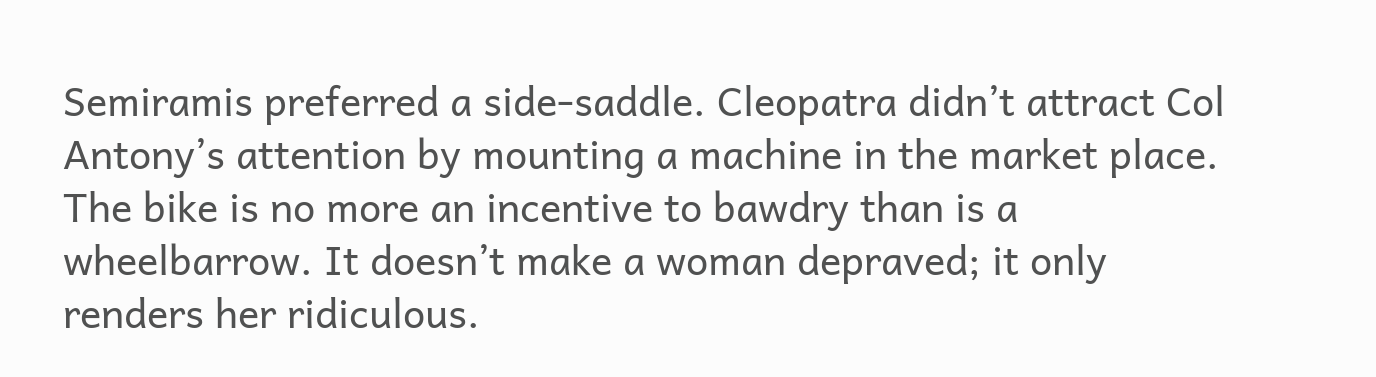Semiramis preferred a side-saddle. Cleopatra didn’t attract Col Antony’s attention by mounting a machine in the market place. The bike is no more an incentive to bawdry than is a wheelbarrow. It doesn’t make a woman depraved; it only renders her ridiculous.